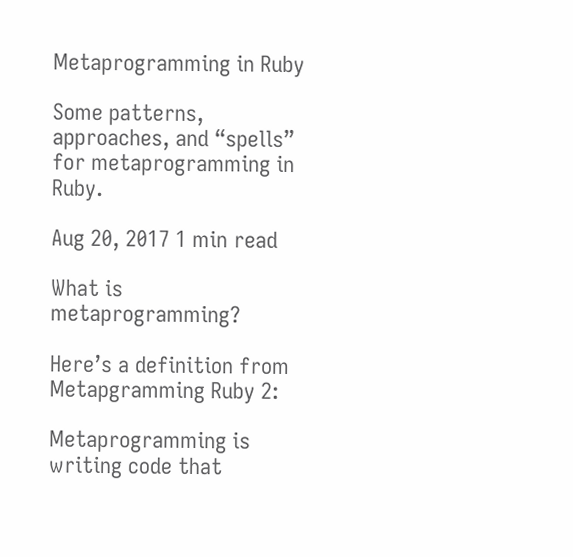Metaprogramming in Ruby

Some patterns, approaches, and “spells” for metaprogramming in Ruby.

Aug 20, 2017 1 min read

What is metaprogramming?

Here’s a definition from Metapgramming Ruby 2:

Metaprogramming is writing code that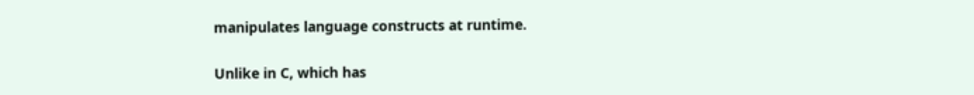manipulates language constructs at runtime.

Unlike in C, which has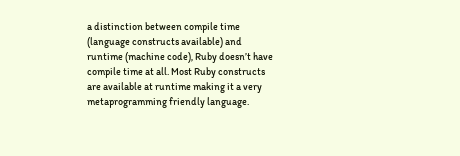a distinction between compile time (language constructs available) and runtime (machine code), Ruby doesn’t have compile time at all. Most Ruby constructs are available at runtime making it a very metaprogramming friendly language.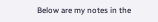Below are my notes in the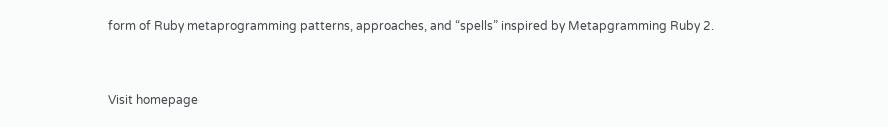form of Ruby metaprogramming patterns, approaches, and “spells” inspired by Metapgramming Ruby 2.



Visit homepage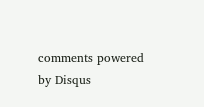comments powered by Disqus